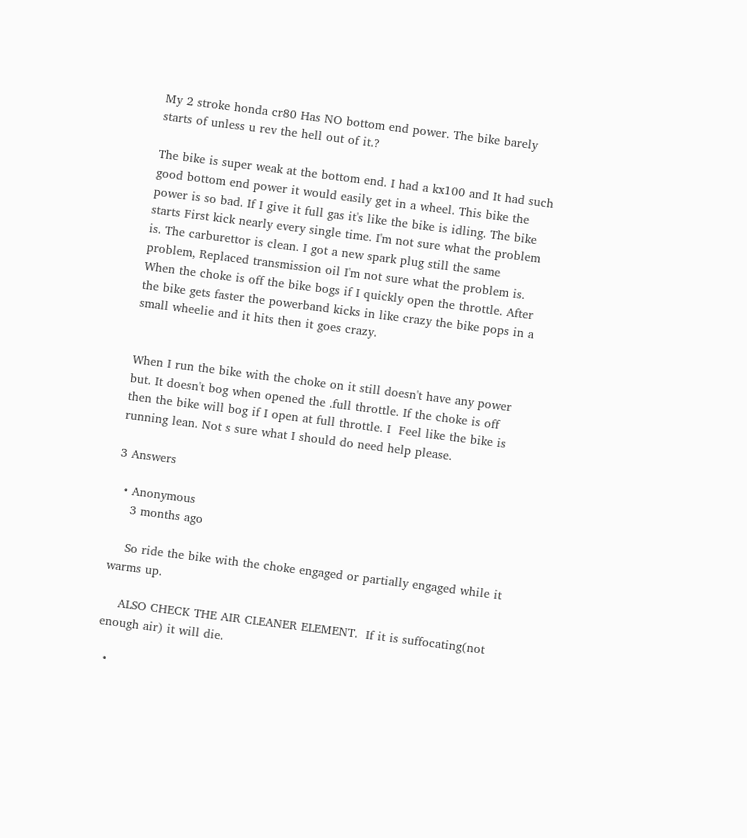My 2 stroke honda cr80 Has NO bottom end power. The bike barely starts of unless u rev the hell out of it.?

The bike is super weak at the bottom end. I had a kx100 and It had such good bottom end power it would easily get in a wheel. This bike the power is so bad. If I give it full gas it's like the bike is idling. The bike starts First kick nearly every single time. I'm not sure what the problem is. The carburettor is clean. I got a new spark plug still the same problem, Replaced transmission oil I'm not sure what the problem is. When the choke is off the bike bogs if I quickly open the throttle. After the bike gets faster the powerband kicks in like crazy the bike pops in a small wheelie and it hits then it goes crazy.


When I run the bike with the choke on it still doesn't have any power but. It doesn't bog when opened the .full throttle. If the choke is off then the bike will bog if I open at full throttle. I  Feel like the bike is running lean. Not s sure what I should do need help please.

3 Answers

  • Anonymous
    3 months ago

    So ride the bike with the choke engaged or partially engaged while it warms up.

    ALSO CHECK THE AIR CLEANER ELEMENT.  If it is suffocating(not enough air) it will die.

  •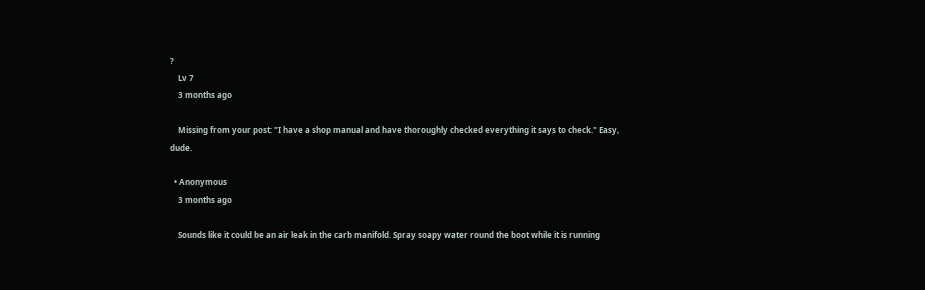?
    Lv 7
    3 months ago

    Missing from your post: "I have a shop manual and have thoroughly checked everything it says to check." Easy, dude.

  • Anonymous
    3 months ago

    Sounds like it could be an air leak in the carb manifold. Spray soapy water round the boot while it is running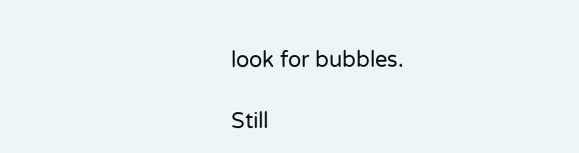look for bubbles.

Still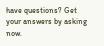have questions? Get your answers by asking now.